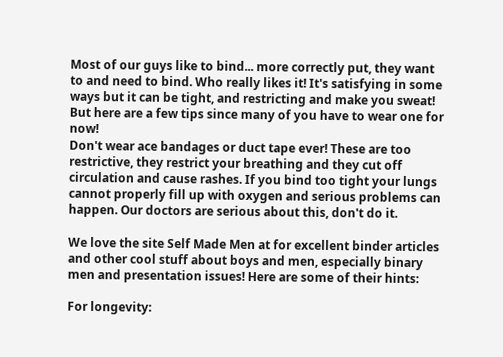Most of our guys like to bind... more correctly put, they want to and need to bind. Who really likes it! It's satisfying in some ways but it can be tight, and restricting and make you sweat! But here are a few tips since many of you have to wear one for now!
Don't wear ace bandages or duct tape ever! These are too restrictive, they restrict your breathing and they cut off circulation and cause rashes. If you bind too tight your lungs cannot properly fill up with oxygen and serious problems can happen. Our doctors are serious about this, don't do it.

We love the site Self Made Men at for excellent binder articles and other cool stuff about boys and men, especially binary men and presentation issues! Here are some of their hints:

For longevity: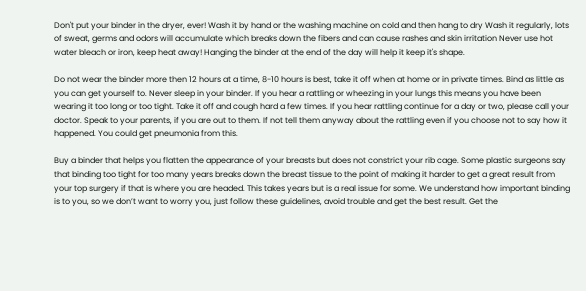Don't put your binder in the dryer, ever! Wash it by hand or the washing machine on cold and then hang to dry Wash it regularly, lots of sweat, germs and odors will accumulate which breaks down the fibers and can cause rashes and skin irritation Never use hot water bleach or iron, keep heat away! Hanging the binder at the end of the day will help it keep it's shape.

Do not wear the binder more then 12 hours at a time, 8-10 hours is best, take it off when at home or in private times. Bind as little as you can get yourself to. Never sleep in your binder. If you hear a rattling or wheezing in your lungs this means you have been wearing it too long or too tight. Take it off and cough hard a few times. If you hear rattling continue for a day or two, please call your doctor. Speak to your parents, if you are out to them. If not tell them anyway about the rattling even if you choose not to say how it happened. You could get pneumonia from this.

Buy a binder that helps you flatten the appearance of your breasts but does not constrict your rib cage. Some plastic surgeons say that binding too tight for too many years breaks down the breast tissue to the point of making it harder to get a great result from your top surgery if that is where you are headed. This takes years but is a real issue for some. We understand how important binding is to you, so we don’t want to worry you, just follow these guidelines, avoid trouble and get the best result. Get the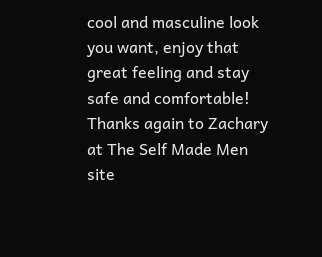cool and masculine look you want, enjoy that great feeling and stay safe and comfortable! Thanks again to Zachary at The Self Made Men site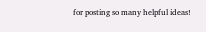for posting so many helpful ideas!